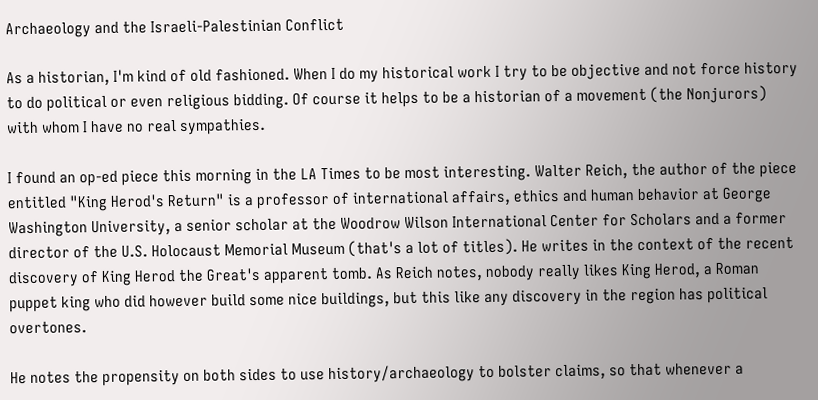Archaeology and the Israeli-Palestinian Conflict

As a historian, I'm kind of old fashioned. When I do my historical work I try to be objective and not force history to do political or even religious bidding. Of course it helps to be a historian of a movement (the Nonjurors) with whom I have no real sympathies.

I found an op-ed piece this morning in the LA Times to be most interesting. Walter Reich, the author of the piece entitled "King Herod's Return" is a professor of international affairs, ethics and human behavior at George Washington University, a senior scholar at the Woodrow Wilson International Center for Scholars and a former director of the U.S. Holocaust Memorial Museum (that's a lot of titles). He writes in the context of the recent discovery of King Herod the Great's apparent tomb. As Reich notes, nobody really likes King Herod, a Roman puppet king who did however build some nice buildings, but this like any discovery in the region has political overtones.

He notes the propensity on both sides to use history/archaeology to bolster claims, so that whenever a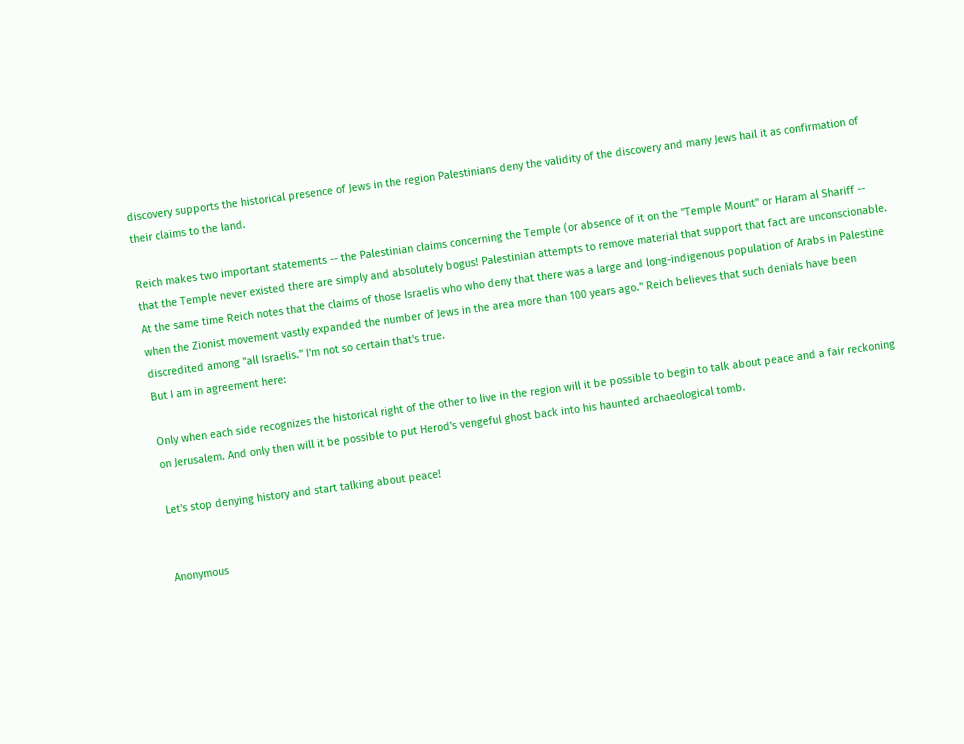discovery supports the historical presence of Jews in the region Palestinians deny the validity of the discovery and many Jews hail it as confirmation of their claims to the land.

Reich makes two important statements -- the Palestinian claims concerning the Temple (or absence of it on the "Temple Mount" or Haram al Shariff -- that the Temple never existed there are simply and absolutely bogus! Palestinian attempts to remove material that support that fact are unconscionable. At the same time Reich notes that the claims of those Israelis who who deny that there was a large and long-indigenous population of Arabs in Palestine when the Zionist movement vastly expanded the number of Jews in the area more than 100 years ago." Reich believes that such denials have been discredited among "all Israelis." I'm not so certain that's true.
But I am in agreement here:

Only when each side recognizes the historical right of the other to live in the region will it be possible to begin to talk about peace and a fair reckoning on Jerusalem. And only then will it be possible to put Herod's vengeful ghost back into his haunted archaeological tomb.

Let's stop denying history and start talking about peace!


Anonymous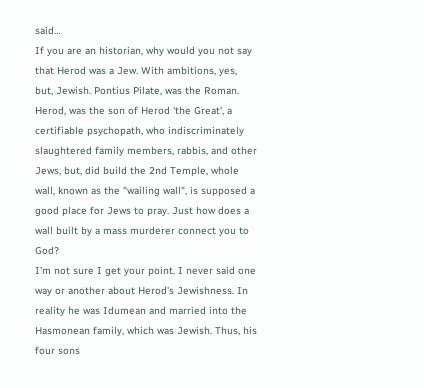said…
If you are an historian, why would you not say that Herod was a Jew. With ambitions, yes, but, Jewish. Pontius Pilate, was the Roman. Herod, was the son of Herod 'the Great', a certifiable psychopath, who indiscriminately slaughtered family members, rabbis, and other Jews, but, did build the 2nd Temple, whole wall, known as the "wailing wall", is supposed a good place for Jews to pray. Just how does a wall built by a mass murderer connect you to God?
I'm not sure I get your point. I never said one way or another about Herod's Jewishness. In reality he was Idumean and married into the Hasmonean family, which was Jewish. Thus, his four sons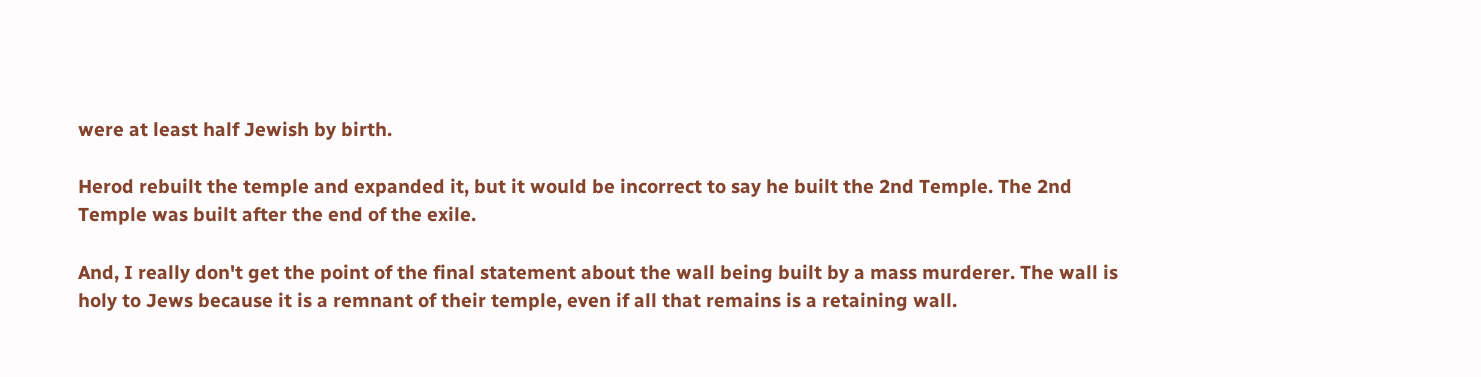were at least half Jewish by birth.

Herod rebuilt the temple and expanded it, but it would be incorrect to say he built the 2nd Temple. The 2nd Temple was built after the end of the exile.

And, I really don't get the point of the final statement about the wall being built by a mass murderer. The wall is holy to Jews because it is a remnant of their temple, even if all that remains is a retaining wall.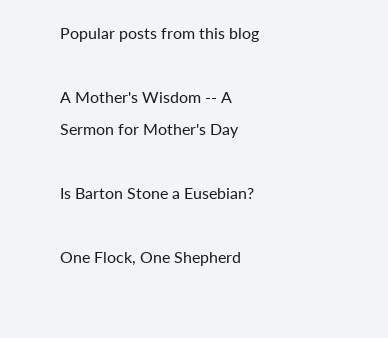Popular posts from this blog

A Mother's Wisdom -- A Sermon for Mother's Day

Is Barton Stone a Eusebian?

One Flock, One Shepherd